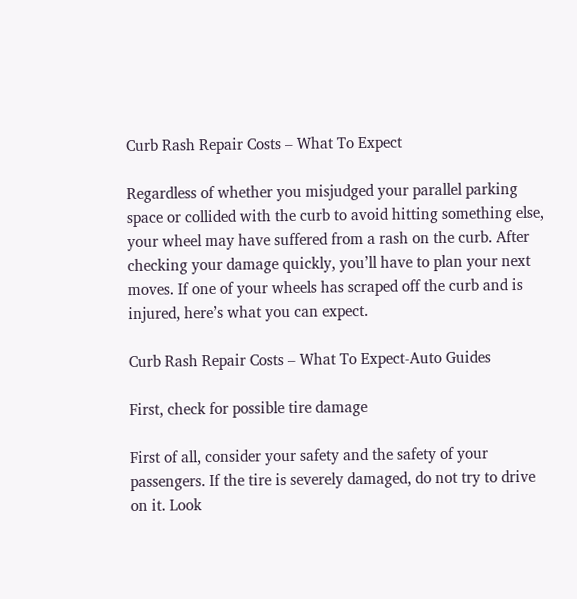Curb Rash Repair Costs – What To Expect

Regardless of whether you misjudged your parallel parking space or collided with the curb to avoid hitting something else, your wheel may have suffered from a rash on the curb. After checking your damage quickly, you’ll have to plan your next moves. If one of your wheels has scraped off the curb and is injured, here’s what you can expect.

Curb Rash Repair Costs – What To Expect-Auto Guides

First, check for possible tire damage

First of all, consider your safety and the safety of your passengers. If the tire is severely damaged, do not try to drive on it. Look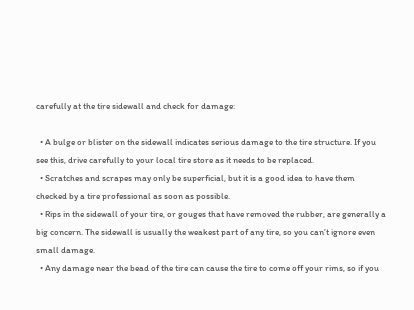carefully at the tire sidewall and check for damage:

  • A bulge or blister on the sidewall indicates serious damage to the tire structure. If you see this, drive carefully to your local tire store as it needs to be replaced.
  • Scratches and scrapes may only be superficial, but it is a good idea to have them checked by a tire professional as soon as possible.
  • Rips in the sidewall of your tire, or gouges that have removed the rubber, are generally a big concern. The sidewall is usually the weakest part of any tire, so you can’t ignore even small damage.
  • Any damage near the bead of the tire can cause the tire to come off your rims, so if you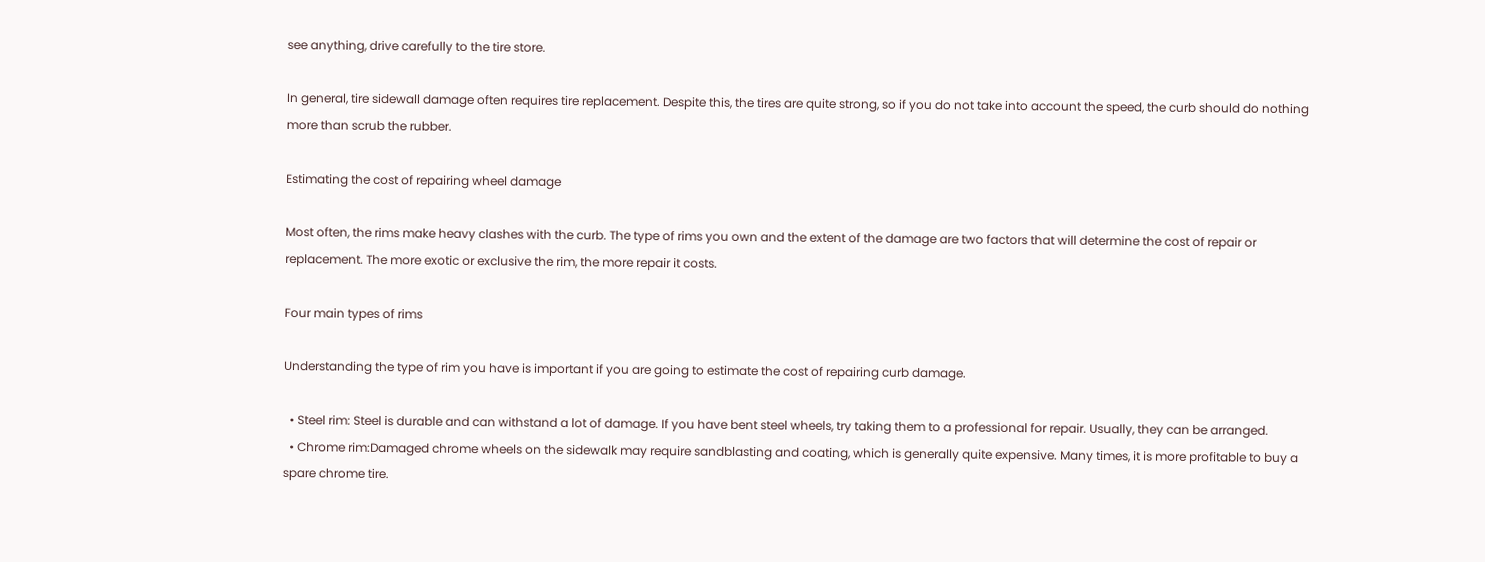see anything, drive carefully to the tire store.

In general, tire sidewall damage often requires tire replacement. Despite this, the tires are quite strong, so if you do not take into account the speed, the curb should do nothing more than scrub the rubber.

Estimating the cost of repairing wheel damage

Most often, the rims make heavy clashes with the curb. The type of rims you own and the extent of the damage are two factors that will determine the cost of repair or replacement. The more exotic or exclusive the rim, the more repair it costs.

Four main types of rims

Understanding the type of rim you have is important if you are going to estimate the cost of repairing curb damage.

  • Steel rim: Steel is durable and can withstand a lot of damage. If you have bent steel wheels, try taking them to a professional for repair. Usually, they can be arranged.
  • Chrome rim:Damaged chrome wheels on the sidewalk may require sandblasting and coating, which is generally quite expensive. Many times, it is more profitable to buy a spare chrome tire.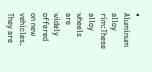• Aluminum alloy rim:These alloy wheels are widely offered on new vehicles. They are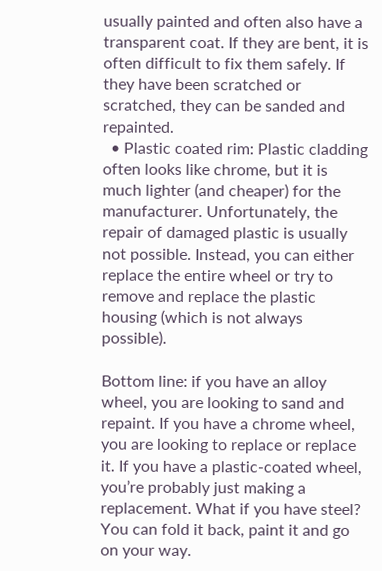usually painted and often also have a transparent coat. If they are bent, it is often difficult to fix them safely. If they have been scratched or scratched, they can be sanded and repainted.
  • Plastic coated rim: Plastic cladding often looks like chrome, but it is much lighter (and cheaper) for the manufacturer. Unfortunately, the repair of damaged plastic is usually not possible. Instead, you can either replace the entire wheel or try to remove and replace the plastic housing (which is not always possible).

Bottom line: if you have an alloy wheel, you are looking to sand and repaint. If you have a chrome wheel, you are looking to replace or replace it. If you have a plastic-coated wheel, you’re probably just making a replacement. What if you have steel? You can fold it back, paint it and go on your way.